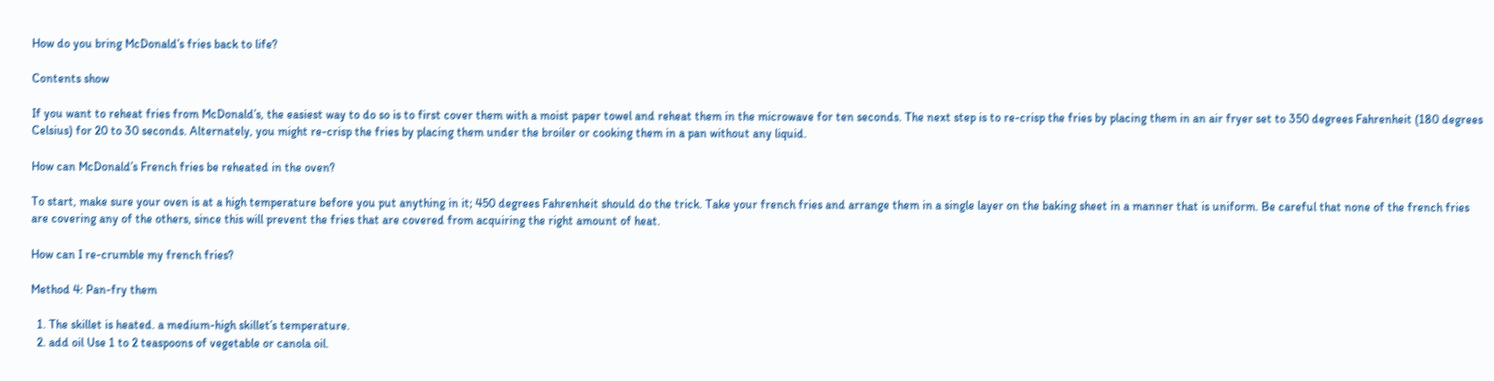How do you bring McDonald’s fries back to life?

Contents show

If you want to reheat fries from McDonald’s, the easiest way to do so is to first cover them with a moist paper towel and reheat them in the microwave for ten seconds. The next step is to re-crisp the fries by placing them in an air fryer set to 350 degrees Fahrenheit (180 degrees Celsius) for 20 to 30 seconds. Alternately, you might re-crisp the fries by placing them under the broiler or cooking them in a pan without any liquid.

How can McDonald’s French fries be reheated in the oven?

To start, make sure your oven is at a high temperature before you put anything in it; 450 degrees Fahrenheit should do the trick. Take your french fries and arrange them in a single layer on the baking sheet in a manner that is uniform. Be careful that none of the french fries are covering any of the others, since this will prevent the fries that are covered from acquiring the right amount of heat.

How can I re-crumble my french fries?

Method 4: Pan-fry them

  1. The skillet is heated. a medium-high skillet’s temperature.
  2. add oil Use 1 to 2 teaspoons of vegetable or canola oil.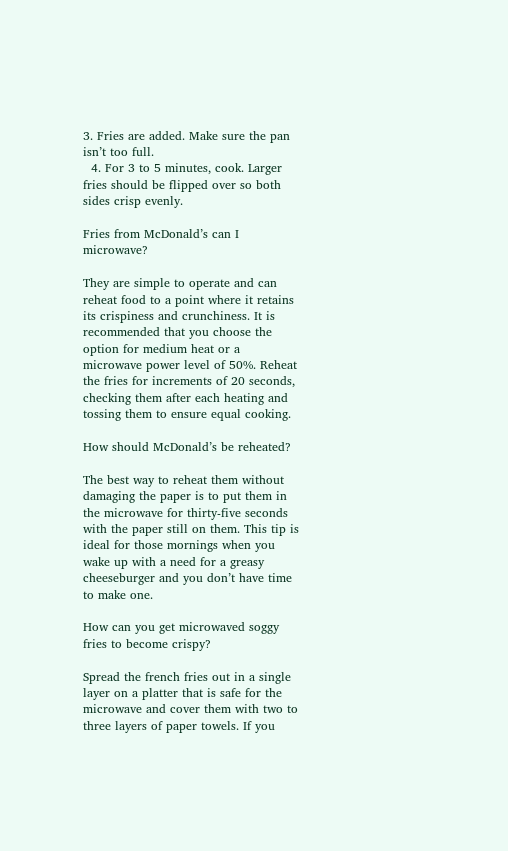3. Fries are added. Make sure the pan isn’t too full.
  4. For 3 to 5 minutes, cook. Larger fries should be flipped over so both sides crisp evenly.

Fries from McDonald’s can I microwave?

They are simple to operate and can reheat food to a point where it retains its crispiness and crunchiness. It is recommended that you choose the option for medium heat or a microwave power level of 50%. Reheat the fries for increments of 20 seconds, checking them after each heating and tossing them to ensure equal cooking.

How should McDonald’s be reheated?

The best way to reheat them without damaging the paper is to put them in the microwave for thirty-five seconds with the paper still on them. This tip is ideal for those mornings when you wake up with a need for a greasy cheeseburger and you don’t have time to make one.

How can you get microwaved soggy fries to become crispy?

Spread the french fries out in a single layer on a platter that is safe for the microwave and cover them with two to three layers of paper towels. If you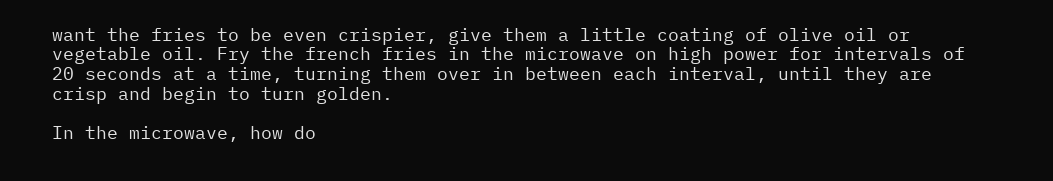want the fries to be even crispier, give them a little coating of olive oil or vegetable oil. Fry the french fries in the microwave on high power for intervals of 20 seconds at a time, turning them over in between each interval, until they are crisp and begin to turn golden.

In the microwave, how do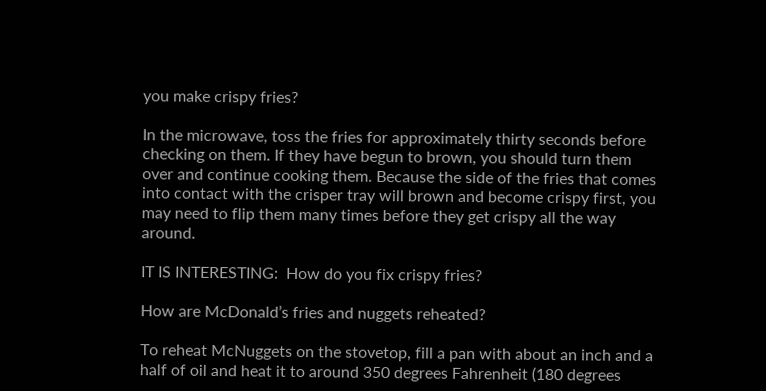you make crispy fries?

In the microwave, toss the fries for approximately thirty seconds before checking on them. If they have begun to brown, you should turn them over and continue cooking them. Because the side of the fries that comes into contact with the crisper tray will brown and become crispy first, you may need to flip them many times before they get crispy all the way around.

IT IS INTERESTING:  How do you fix crispy fries?

How are McDonald’s fries and nuggets reheated?

To reheat McNuggets on the stovetop, fill a pan with about an inch and a half of oil and heat it to around 350 degrees Fahrenheit (180 degrees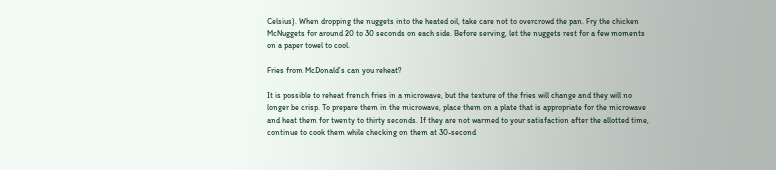Celsius). When dropping the nuggets into the heated oil, take care not to overcrowd the pan. Fry the chicken McNuggets for around 20 to 30 seconds on each side. Before serving, let the nuggets rest for a few moments on a paper towel to cool.

Fries from McDonald’s can you reheat?

It is possible to reheat french fries in a microwave, but the texture of the fries will change and they will no longer be crisp. To prepare them in the microwave, place them on a plate that is appropriate for the microwave and heat them for twenty to thirty seconds. If they are not warmed to your satisfaction after the allotted time, continue to cook them while checking on them at 30-second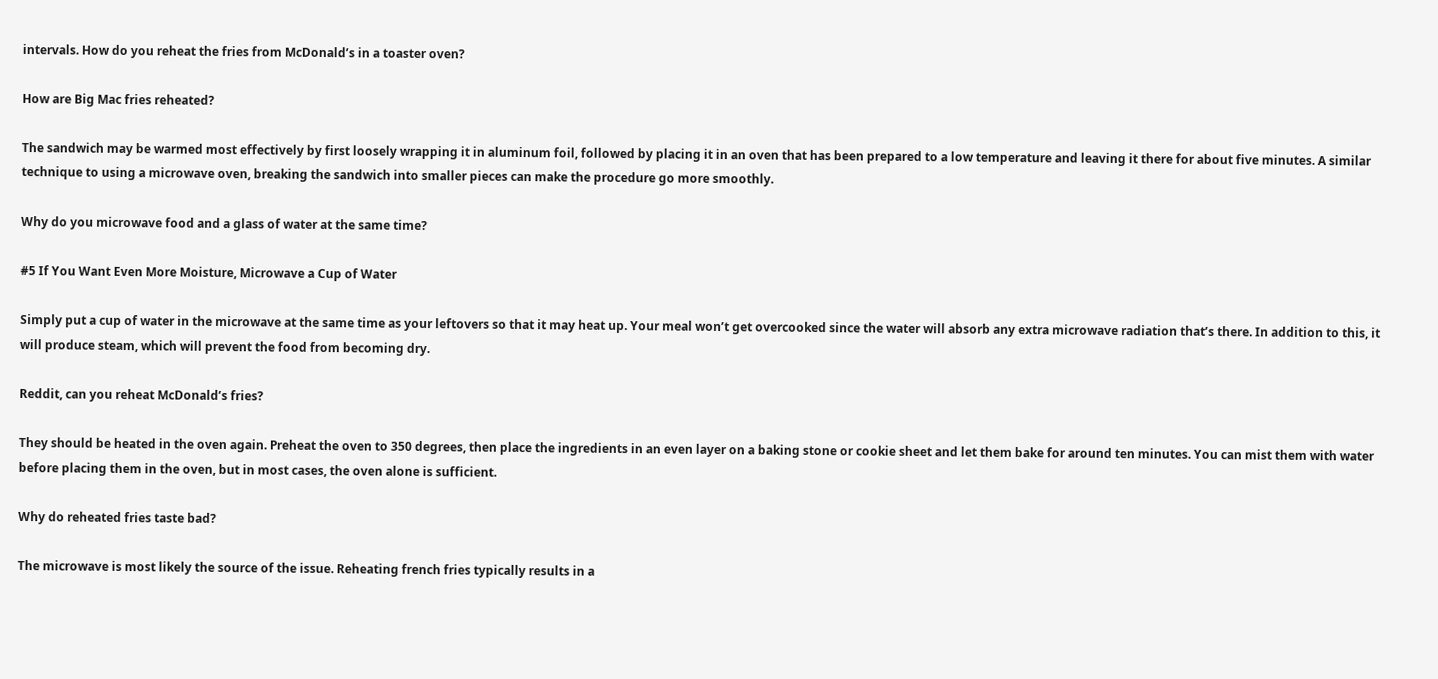intervals. How do you reheat the fries from McDonald’s in a toaster oven?

How are Big Mac fries reheated?

The sandwich may be warmed most effectively by first loosely wrapping it in aluminum foil, followed by placing it in an oven that has been prepared to a low temperature and leaving it there for about five minutes. A similar technique to using a microwave oven, breaking the sandwich into smaller pieces can make the procedure go more smoothly.

Why do you microwave food and a glass of water at the same time?

#5 If You Want Even More Moisture, Microwave a Cup of Water

Simply put a cup of water in the microwave at the same time as your leftovers so that it may heat up. Your meal won’t get overcooked since the water will absorb any extra microwave radiation that’s there. In addition to this, it will produce steam, which will prevent the food from becoming dry.

Reddit, can you reheat McDonald’s fries?

They should be heated in the oven again. Preheat the oven to 350 degrees, then place the ingredients in an even layer on a baking stone or cookie sheet and let them bake for around ten minutes. You can mist them with water before placing them in the oven, but in most cases, the oven alone is sufficient.

Why do reheated fries taste bad?

The microwave is most likely the source of the issue. Reheating french fries typically results in a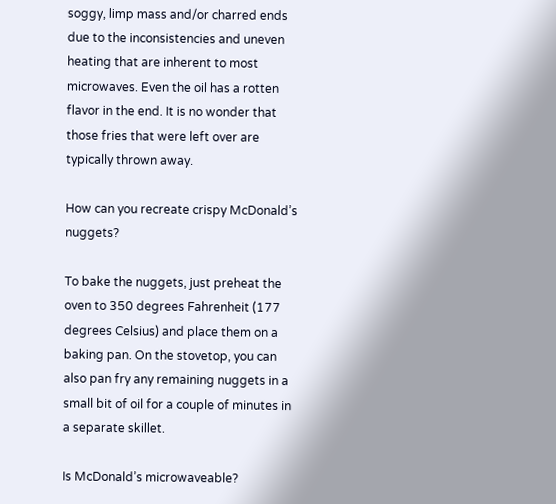soggy, limp mass and/or charred ends due to the inconsistencies and uneven heating that are inherent to most microwaves. Even the oil has a rotten flavor in the end. It is no wonder that those fries that were left over are typically thrown away.

How can you recreate crispy McDonald’s nuggets?

To bake the nuggets, just preheat the oven to 350 degrees Fahrenheit (177 degrees Celsius) and place them on a baking pan. On the stovetop, you can also pan fry any remaining nuggets in a small bit of oil for a couple of minutes in a separate skillet.

Is McDonald’s microwaveable?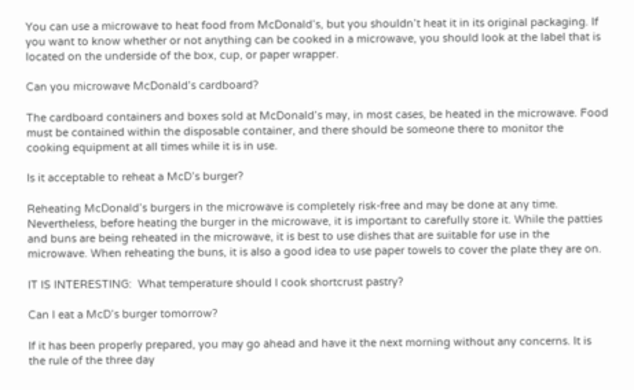You can use a microwave to heat food from McDonald’s, but you shouldn’t heat it in its original packaging. If you want to know whether or not anything can be cooked in a microwave, you should look at the label that is located on the underside of the box, cup, or paper wrapper.

Can you microwave McDonald’s cardboard?

The cardboard containers and boxes sold at McDonald’s may, in most cases, be heated in the microwave. Food must be contained within the disposable container, and there should be someone there to monitor the cooking equipment at all times while it is in use.

Is it acceptable to reheat a McD’s burger?

Reheating McDonald’s burgers in the microwave is completely risk-free and may be done at any time. Nevertheless, before heating the burger in the microwave, it is important to carefully store it. While the patties and buns are being reheated in the microwave, it is best to use dishes that are suitable for use in the microwave. When reheating the buns, it is also a good idea to use paper towels to cover the plate they are on.

IT IS INTERESTING:  What temperature should I cook shortcrust pastry?

Can I eat a McD’s burger tomorrow?

If it has been properly prepared, you may go ahead and have it the next morning without any concerns. It is the rule of the three day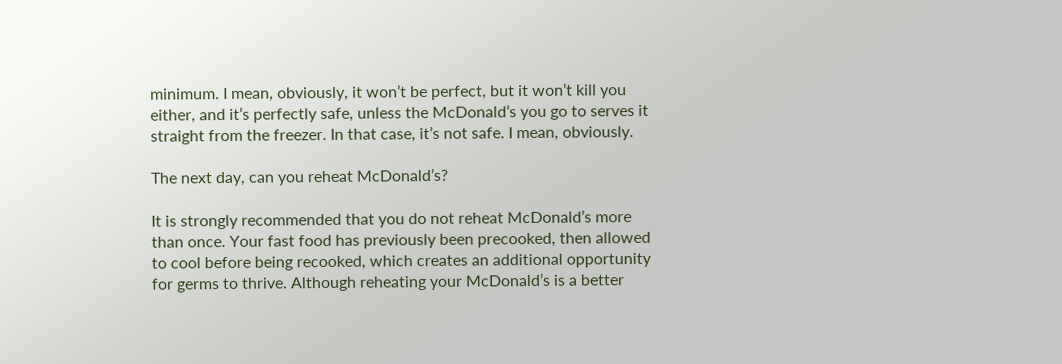minimum. I mean, obviously, it won’t be perfect, but it won’t kill you either, and it’s perfectly safe, unless the McDonald’s you go to serves it straight from the freezer. In that case, it’s not safe. I mean, obviously.

The next day, can you reheat McDonald’s?

It is strongly recommended that you do not reheat McDonald’s more than once. Your fast food has previously been precooked, then allowed to cool before being recooked, which creates an additional opportunity for germs to thrive. Although reheating your McDonald’s is a better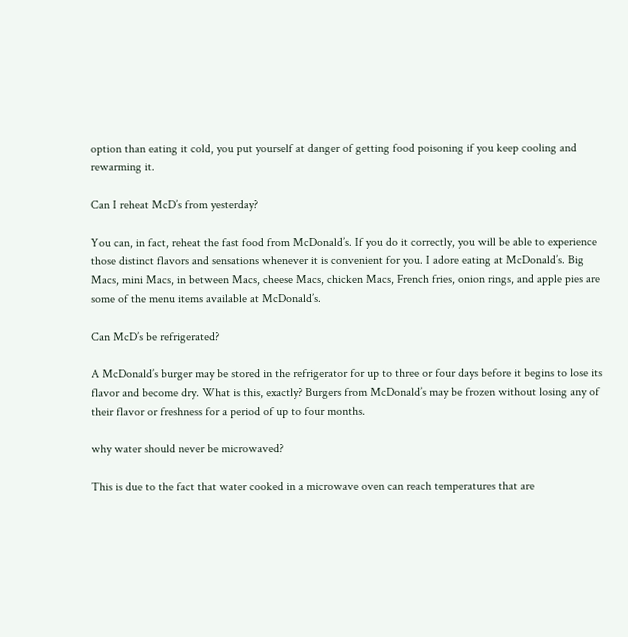option than eating it cold, you put yourself at danger of getting food poisoning if you keep cooling and rewarming it.

Can I reheat McD’s from yesterday?

You can, in fact, reheat the fast food from McDonald’s. If you do it correctly, you will be able to experience those distinct flavors and sensations whenever it is convenient for you. I adore eating at McDonald’s. Big Macs, mini Macs, in between Macs, cheese Macs, chicken Macs, French fries, onion rings, and apple pies are some of the menu items available at McDonald’s.

Can McD’s be refrigerated?

A McDonald’s burger may be stored in the refrigerator for up to three or four days before it begins to lose its flavor and become dry. What is this, exactly? Burgers from McDonald’s may be frozen without losing any of their flavor or freshness for a period of up to four months.

why water should never be microwaved?

This is due to the fact that water cooked in a microwave oven can reach temperatures that are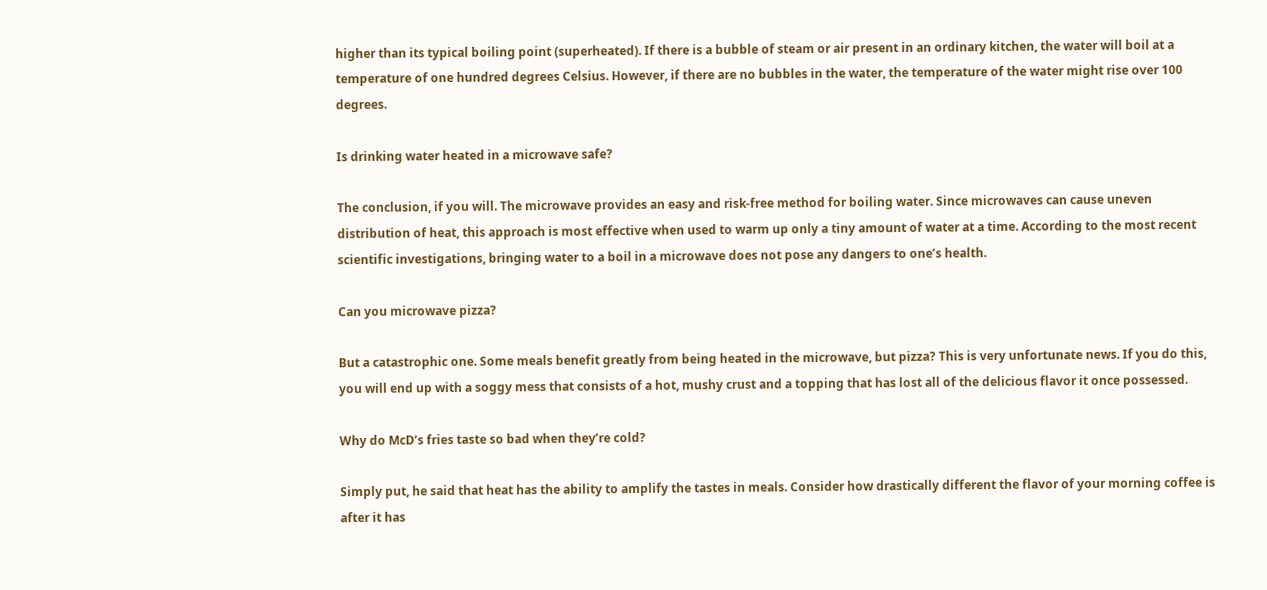higher than its typical boiling point (superheated). If there is a bubble of steam or air present in an ordinary kitchen, the water will boil at a temperature of one hundred degrees Celsius. However, if there are no bubbles in the water, the temperature of the water might rise over 100 degrees.

Is drinking water heated in a microwave safe?

The conclusion, if you will. The microwave provides an easy and risk-free method for boiling water. Since microwaves can cause uneven distribution of heat, this approach is most effective when used to warm up only a tiny amount of water at a time. According to the most recent scientific investigations, bringing water to a boil in a microwave does not pose any dangers to one’s health.

Can you microwave pizza?

But a catastrophic one. Some meals benefit greatly from being heated in the microwave, but pizza? This is very unfortunate news. If you do this, you will end up with a soggy mess that consists of a hot, mushy crust and a topping that has lost all of the delicious flavor it once possessed.

Why do McD’s fries taste so bad when they’re cold?

Simply put, he said that heat has the ability to amplify the tastes in meals. Consider how drastically different the flavor of your morning coffee is after it has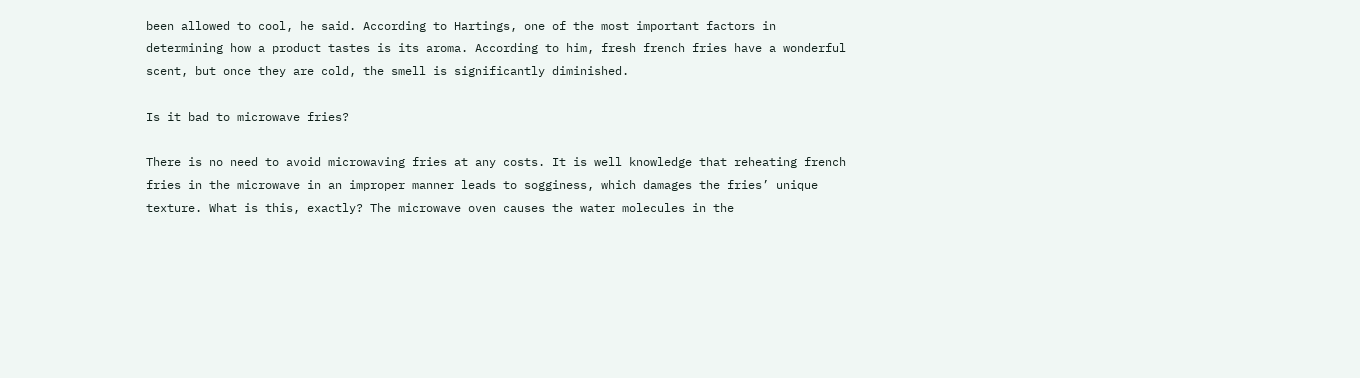been allowed to cool, he said. According to Hartings, one of the most important factors in determining how a product tastes is its aroma. According to him, fresh french fries have a wonderful scent, but once they are cold, the smell is significantly diminished.

Is it bad to microwave fries?

There is no need to avoid microwaving fries at any costs. It is well knowledge that reheating french fries in the microwave in an improper manner leads to sogginess, which damages the fries’ unique texture. What is this, exactly? The microwave oven causes the water molecules in the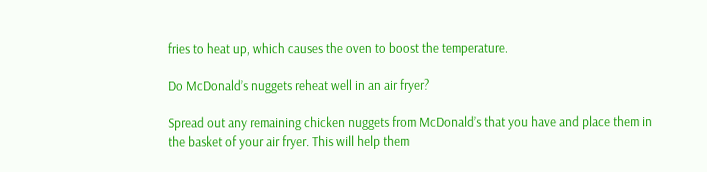fries to heat up, which causes the oven to boost the temperature.

Do McDonald’s nuggets reheat well in an air fryer?

Spread out any remaining chicken nuggets from McDonald’s that you have and place them in the basket of your air fryer. This will help them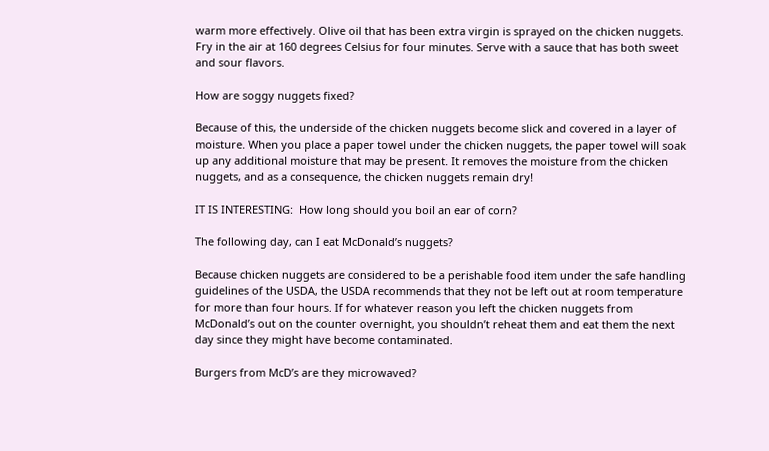warm more effectively. Olive oil that has been extra virgin is sprayed on the chicken nuggets. Fry in the air at 160 degrees Celsius for four minutes. Serve with a sauce that has both sweet and sour flavors.

How are soggy nuggets fixed?

Because of this, the underside of the chicken nuggets become slick and covered in a layer of moisture. When you place a paper towel under the chicken nuggets, the paper towel will soak up any additional moisture that may be present. It removes the moisture from the chicken nuggets, and as a consequence, the chicken nuggets remain dry!

IT IS INTERESTING:  How long should you boil an ear of corn?

The following day, can I eat McDonald’s nuggets?

Because chicken nuggets are considered to be a perishable food item under the safe handling guidelines of the USDA, the USDA recommends that they not be left out at room temperature for more than four hours. If for whatever reason you left the chicken nuggets from McDonald’s out on the counter overnight, you shouldn’t reheat them and eat them the next day since they might have become contaminated.

Burgers from McD’s are they microwaved?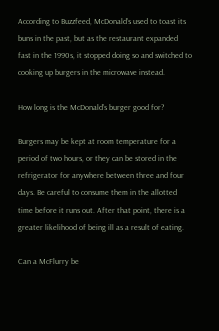According to Buzzfeed, McDonald’s used to toast its buns in the past, but as the restaurant expanded fast in the 1990s, it stopped doing so and switched to cooking up burgers in the microwave instead.

How long is the McDonald’s burger good for?

Burgers may be kept at room temperature for a period of two hours, or they can be stored in the refrigerator for anywhere between three and four days. Be careful to consume them in the allotted time before it runs out. After that point, there is a greater likelihood of being ill as a result of eating.

Can a McFlurry be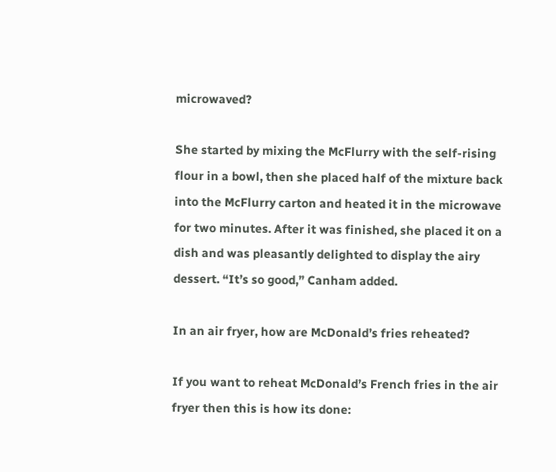microwaved?

She started by mixing the McFlurry with the self-rising flour in a bowl, then she placed half of the mixture back into the McFlurry carton and heated it in the microwave for two minutes. After it was finished, she placed it on a dish and was pleasantly delighted to display the airy dessert. “It’s so good,” Canham added.

In an air fryer, how are McDonald’s fries reheated?

If you want to reheat McDonald’s French fries in the air fryer then this is how its done: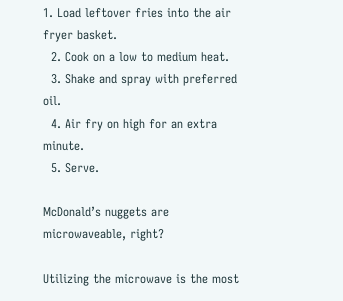1. Load leftover fries into the air fryer basket.
  2. Cook on a low to medium heat.
  3. Shake and spray with preferred oil.
  4. Air fry on high for an extra minute.
  5. Serve.

McDonald’s nuggets are microwaveable, right?

Utilizing the microwave is the most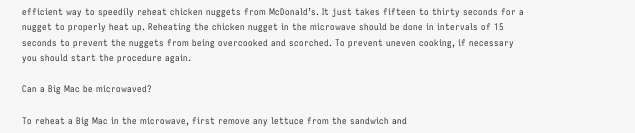efficient way to speedily reheat chicken nuggets from McDonald’s. It just takes fifteen to thirty seconds for a nugget to properly heat up. Reheating the chicken nugget in the microwave should be done in intervals of 15 seconds to prevent the nuggets from being overcooked and scorched. To prevent uneven cooking, if necessary you should start the procedure again.

Can a Big Mac be microwaved?

To reheat a Big Mac in the microwave, first remove any lettuce from the sandwich and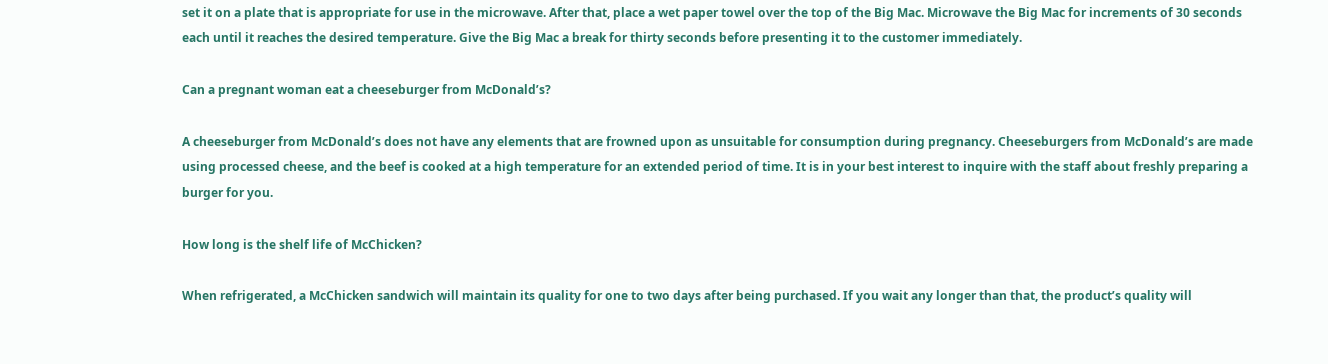set it on a plate that is appropriate for use in the microwave. After that, place a wet paper towel over the top of the Big Mac. Microwave the Big Mac for increments of 30 seconds each until it reaches the desired temperature. Give the Big Mac a break for thirty seconds before presenting it to the customer immediately.

Can a pregnant woman eat a cheeseburger from McDonald’s?

A cheeseburger from McDonald’s does not have any elements that are frowned upon as unsuitable for consumption during pregnancy. Cheeseburgers from McDonald’s are made using processed cheese, and the beef is cooked at a high temperature for an extended period of time. It is in your best interest to inquire with the staff about freshly preparing a burger for you.

How long is the shelf life of McChicken?

When refrigerated, a McChicken sandwich will maintain its quality for one to two days after being purchased. If you wait any longer than that, the product’s quality will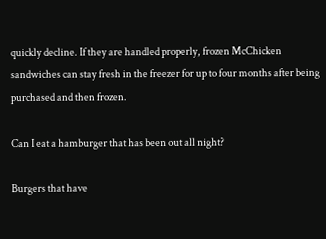quickly decline. If they are handled properly, frozen McChicken sandwiches can stay fresh in the freezer for up to four months after being purchased and then frozen.

Can I eat a hamburger that has been out all night?

Burgers that have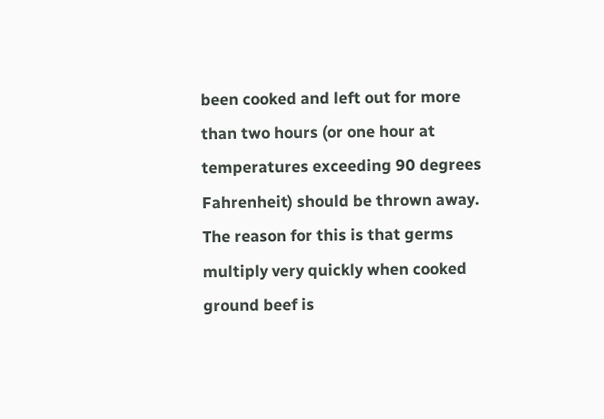been cooked and left out for more than two hours (or one hour at temperatures exceeding 90 degrees Fahrenheit) should be thrown away. The reason for this is that germs multiply very quickly when cooked ground beef is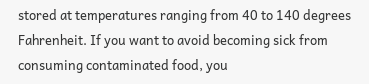stored at temperatures ranging from 40 to 140 degrees Fahrenheit. If you want to avoid becoming sick from consuming contaminated food, you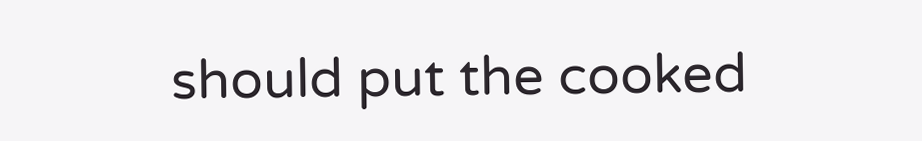should put the cooked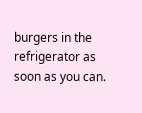burgers in the refrigerator as soon as you can.